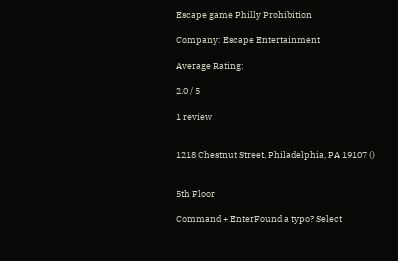Escape game Philly Prohibition

Company: Escape Entertainment

Average Rating:

2.0 / 5

1 review


1218 Chestnut Street, Philadelphia, PA 19107 ()


5th Floor

Command + EnterFound a typo? Select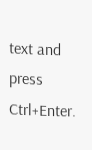text and press Ctrl+Enter.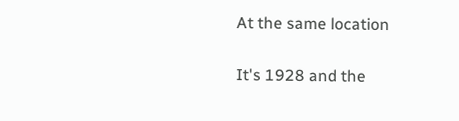At the same location


It's 1928 and the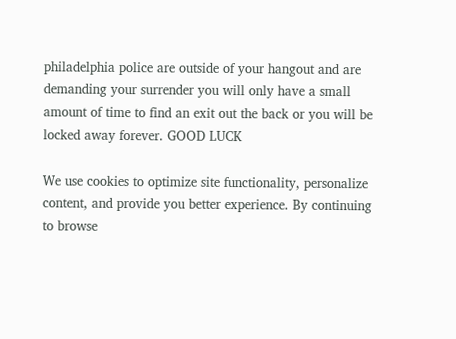philadelphia police are outside of your hangout and are demanding your surrender you will only have a small amount of time to find an exit out the back or you will be locked away forever. GOOD LUCK

We use cookies to optimize site functionality, personalize content, and provide you better experience. By continuing to browse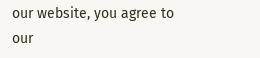our website, you agree to our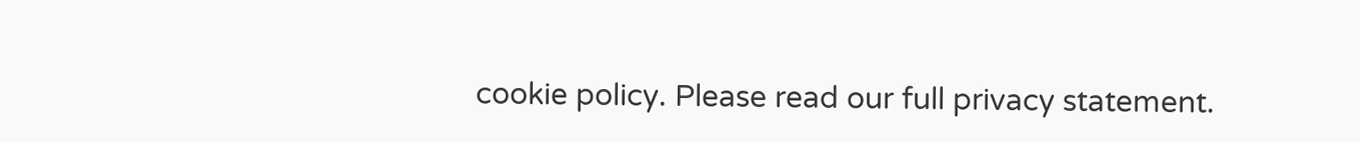cookie policy. Please read our full privacy statement.